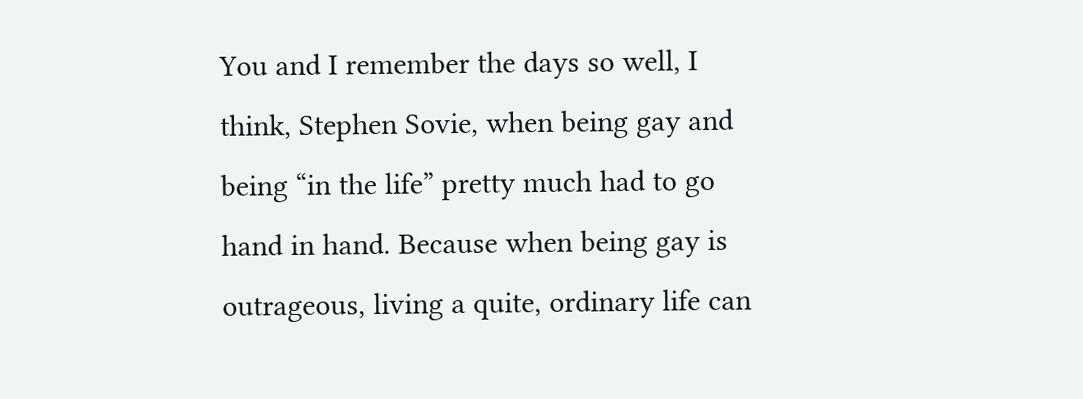You and I remember the days so well, I think, Stephen Sovie, when being gay and being “in the life” pretty much had to go hand in hand. Because when being gay is outrageous, living a quite, ordinary life can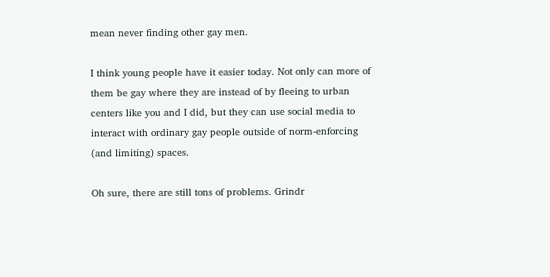mean never finding other gay men.

I think young people have it easier today. Not only can more of them be gay where they are instead of by fleeing to urban centers like you and I did, but they can use social media to interact with ordinary gay people outside of norm-enforcing (and limiting) spaces.

Oh sure, there are still tons of problems. Grindr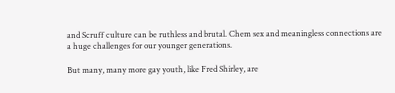and Scruff culture can be ruthless and brutal. Chem sex and meaningless connections are a huge challenges for our younger generations.

But many, many more gay youth, like Fred Shirley, are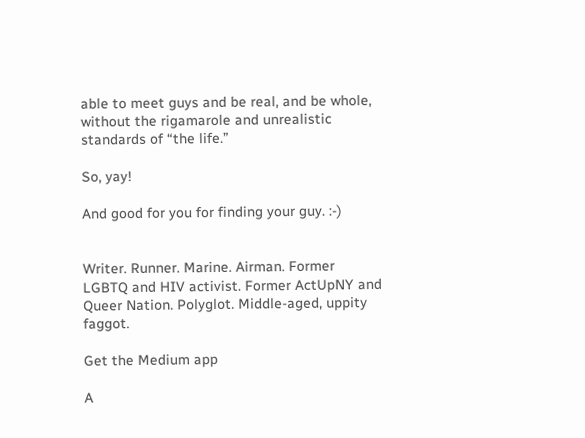able to meet guys and be real, and be whole, without the rigamarole and unrealistic standards of “the life.”

So, yay!

And good for you for finding your guy. :-)


Writer. Runner. Marine. Airman. Former LGBTQ and HIV activist. Former ActUpNY and Queer Nation. Polyglot. Middle-aged, uppity faggot.

Get the Medium app

A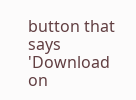button that says 'Download on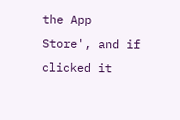the App Store', and if clicked it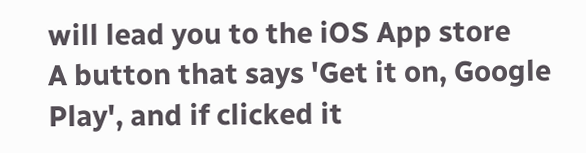will lead you to the iOS App store
A button that says 'Get it on, Google Play', and if clicked it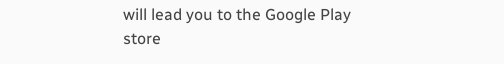will lead you to the Google Play store